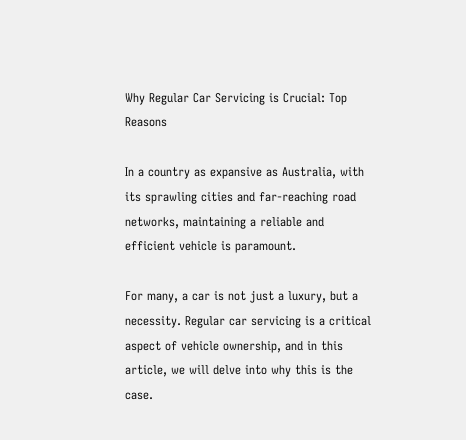Why Regular Car Servicing is Crucial: Top Reasons

In a country as expansive as Australia, with its sprawling cities and far-reaching road networks, maintaining a reliable and efficient vehicle is paramount.

For many, a car is not just a luxury, but a necessity. Regular car servicing is a critical aspect of vehicle ownership, and in this article, we will delve into why this is the case.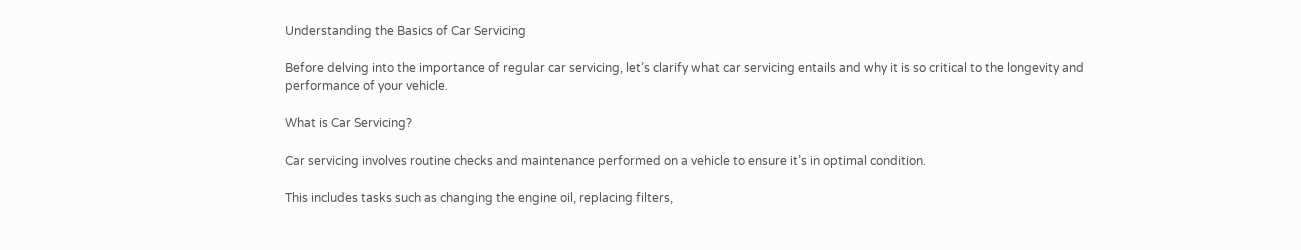Understanding the Basics of Car Servicing

Before delving into the importance of regular car servicing, let’s clarify what car servicing entails and why it is so critical to the longevity and performance of your vehicle.

What is Car Servicing?

Car servicing involves routine checks and maintenance performed on a vehicle to ensure it’s in optimal condition.

This includes tasks such as changing the engine oil, replacing filters,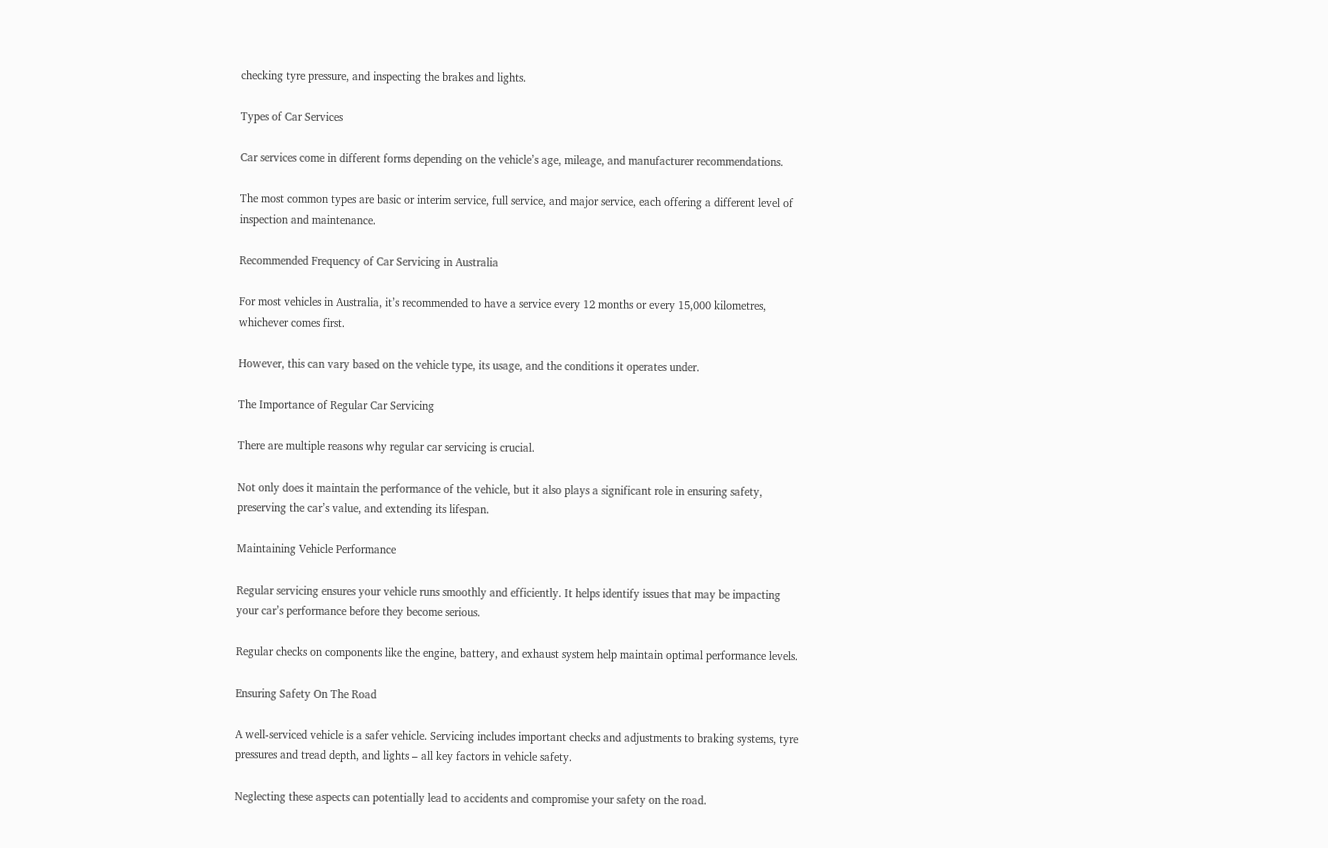checking tyre pressure, and inspecting the brakes and lights.

Types of Car Services

Car services come in different forms depending on the vehicle’s age, mileage, and manufacturer recommendations.

The most common types are basic or interim service, full service, and major service, each offering a different level of inspection and maintenance.

Recommended Frequency of Car Servicing in Australia

For most vehicles in Australia, it’s recommended to have a service every 12 months or every 15,000 kilometres, whichever comes first.

However, this can vary based on the vehicle type, its usage, and the conditions it operates under.

The Importance of Regular Car Servicing

There are multiple reasons why regular car servicing is crucial.

Not only does it maintain the performance of the vehicle, but it also plays a significant role in ensuring safety, preserving the car’s value, and extending its lifespan.

Maintaining Vehicle Performance

Regular servicing ensures your vehicle runs smoothly and efficiently. It helps identify issues that may be impacting your car’s performance before they become serious.

Regular checks on components like the engine, battery, and exhaust system help maintain optimal performance levels.

Ensuring Safety On The Road

A well-serviced vehicle is a safer vehicle. Servicing includes important checks and adjustments to braking systems, tyre pressures and tread depth, and lights – all key factors in vehicle safety.

Neglecting these aspects can potentially lead to accidents and compromise your safety on the road.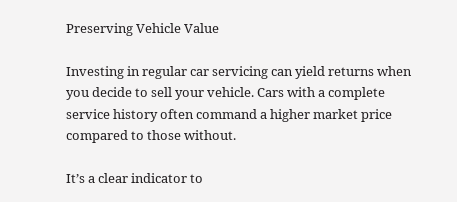Preserving Vehicle Value

Investing in regular car servicing can yield returns when you decide to sell your vehicle. Cars with a complete service history often command a higher market price compared to those without.

It’s a clear indicator to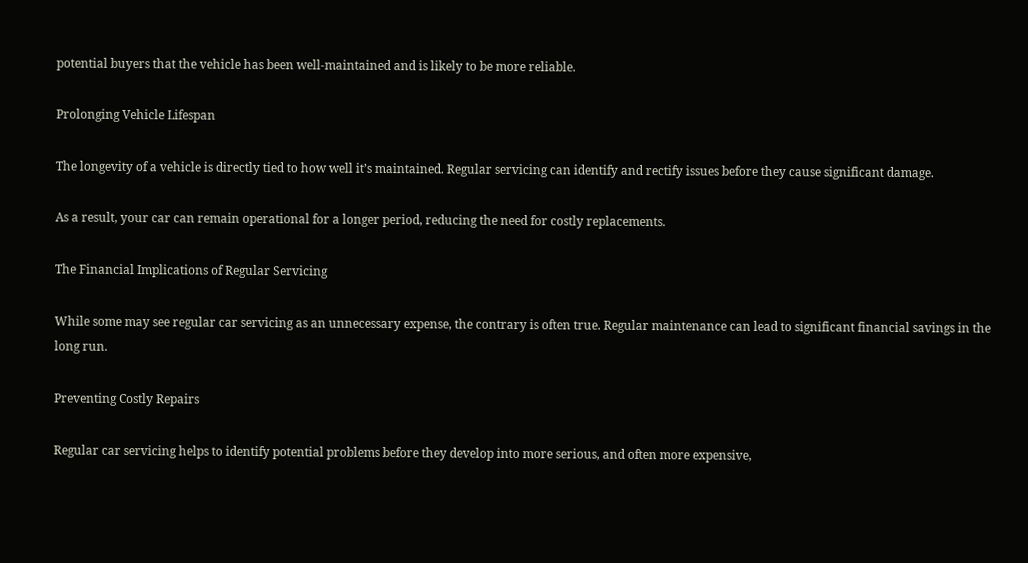potential buyers that the vehicle has been well-maintained and is likely to be more reliable.

Prolonging Vehicle Lifespan

The longevity of a vehicle is directly tied to how well it’s maintained. Regular servicing can identify and rectify issues before they cause significant damage.

As a result, your car can remain operational for a longer period, reducing the need for costly replacements.

The Financial Implications of Regular Servicing

While some may see regular car servicing as an unnecessary expense, the contrary is often true. Regular maintenance can lead to significant financial savings in the long run.

Preventing Costly Repairs

Regular car servicing helps to identify potential problems before they develop into more serious, and often more expensive,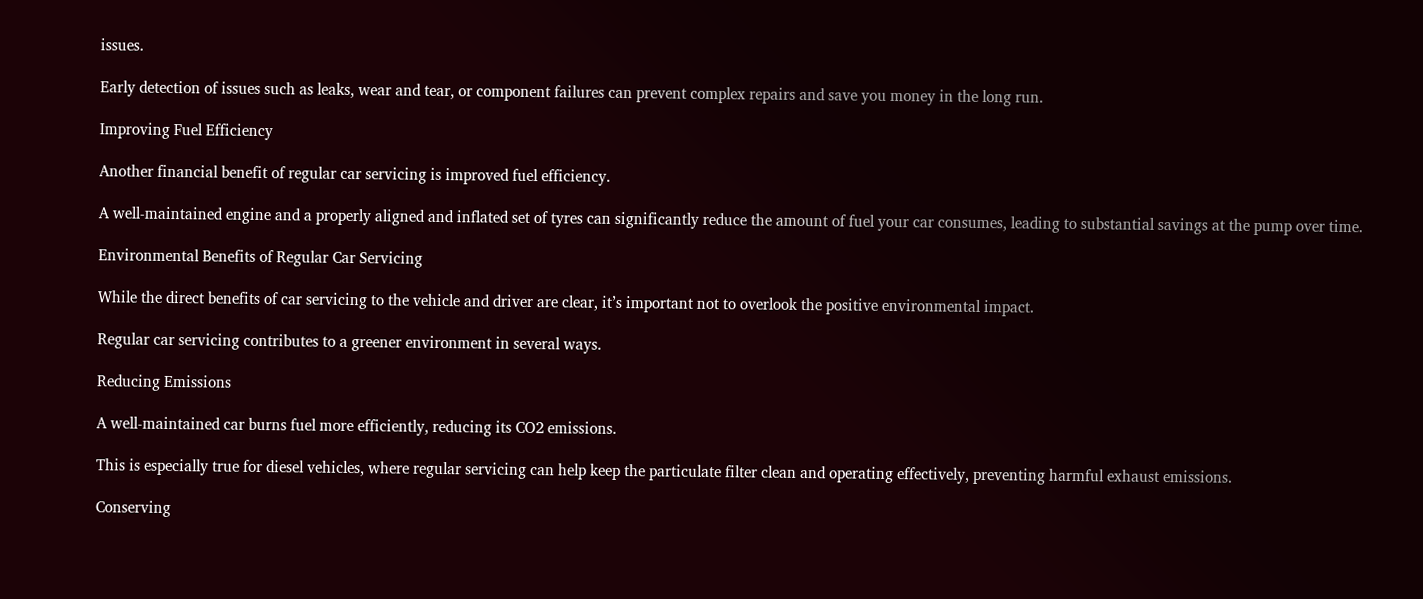issues.

Early detection of issues such as leaks, wear and tear, or component failures can prevent complex repairs and save you money in the long run.

Improving Fuel Efficiency

Another financial benefit of regular car servicing is improved fuel efficiency.

A well-maintained engine and a properly aligned and inflated set of tyres can significantly reduce the amount of fuel your car consumes, leading to substantial savings at the pump over time.

Environmental Benefits of Regular Car Servicing

While the direct benefits of car servicing to the vehicle and driver are clear, it’s important not to overlook the positive environmental impact.

Regular car servicing contributes to a greener environment in several ways.

Reducing Emissions

A well-maintained car burns fuel more efficiently, reducing its CO2 emissions.

This is especially true for diesel vehicles, where regular servicing can help keep the particulate filter clean and operating effectively, preventing harmful exhaust emissions.

Conserving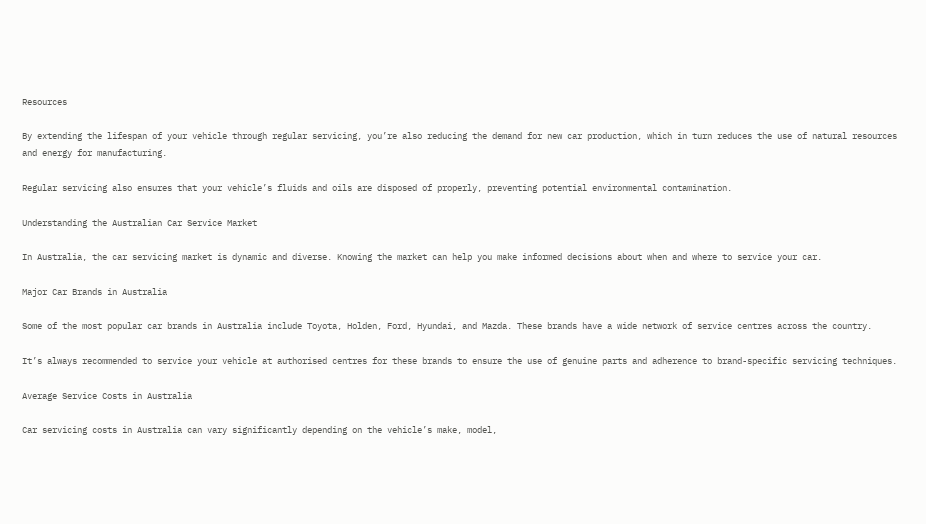Resources

By extending the lifespan of your vehicle through regular servicing, you’re also reducing the demand for new car production, which in turn reduces the use of natural resources and energy for manufacturing.

Regular servicing also ensures that your vehicle’s fluids and oils are disposed of properly, preventing potential environmental contamination.

Understanding the Australian Car Service Market

In Australia, the car servicing market is dynamic and diverse. Knowing the market can help you make informed decisions about when and where to service your car.

Major Car Brands in Australia

Some of the most popular car brands in Australia include Toyota, Holden, Ford, Hyundai, and Mazda. These brands have a wide network of service centres across the country.

It’s always recommended to service your vehicle at authorised centres for these brands to ensure the use of genuine parts and adherence to brand-specific servicing techniques.

Average Service Costs in Australia

Car servicing costs in Australia can vary significantly depending on the vehicle’s make, model,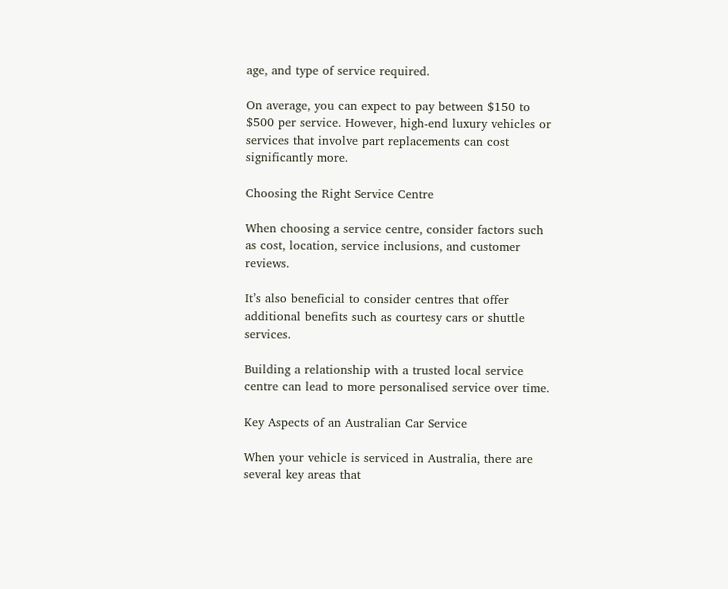age, and type of service required.

On average, you can expect to pay between $150 to $500 per service. However, high-end luxury vehicles or services that involve part replacements can cost significantly more.

Choosing the Right Service Centre

When choosing a service centre, consider factors such as cost, location, service inclusions, and customer reviews.

It’s also beneficial to consider centres that offer additional benefits such as courtesy cars or shuttle services.

Building a relationship with a trusted local service centre can lead to more personalised service over time.

Key Aspects of an Australian Car Service

When your vehicle is serviced in Australia, there are several key areas that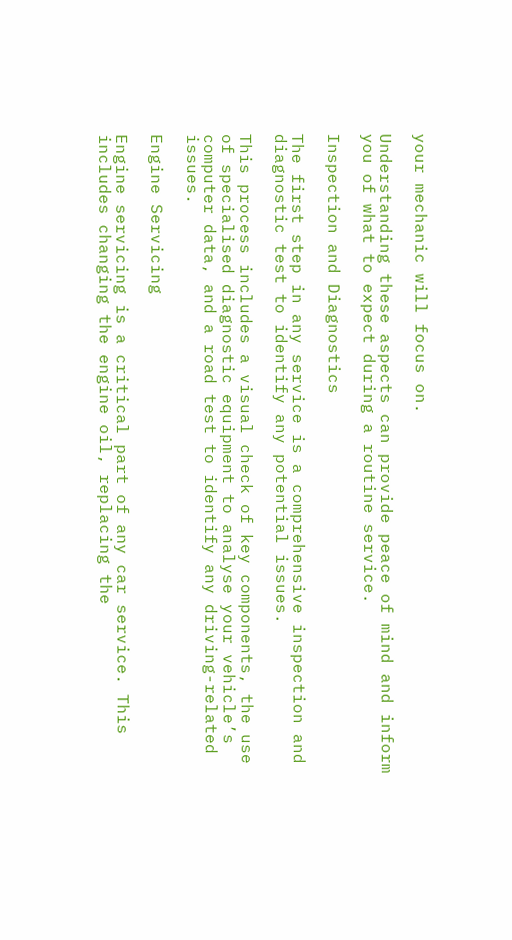your mechanic will focus on.

Understanding these aspects can provide peace of mind and inform you of what to expect during a routine service.

Inspection and Diagnostics

The first step in any service is a comprehensive inspection and diagnostic test to identify any potential issues.

This process includes a visual check of key components, the use of specialised diagnostic equipment to analyse your vehicle’s computer data, and a road test to identify any driving-related issues.

Engine Servicing

Engine servicing is a critical part of any car service. This includes changing the engine oil, replacing the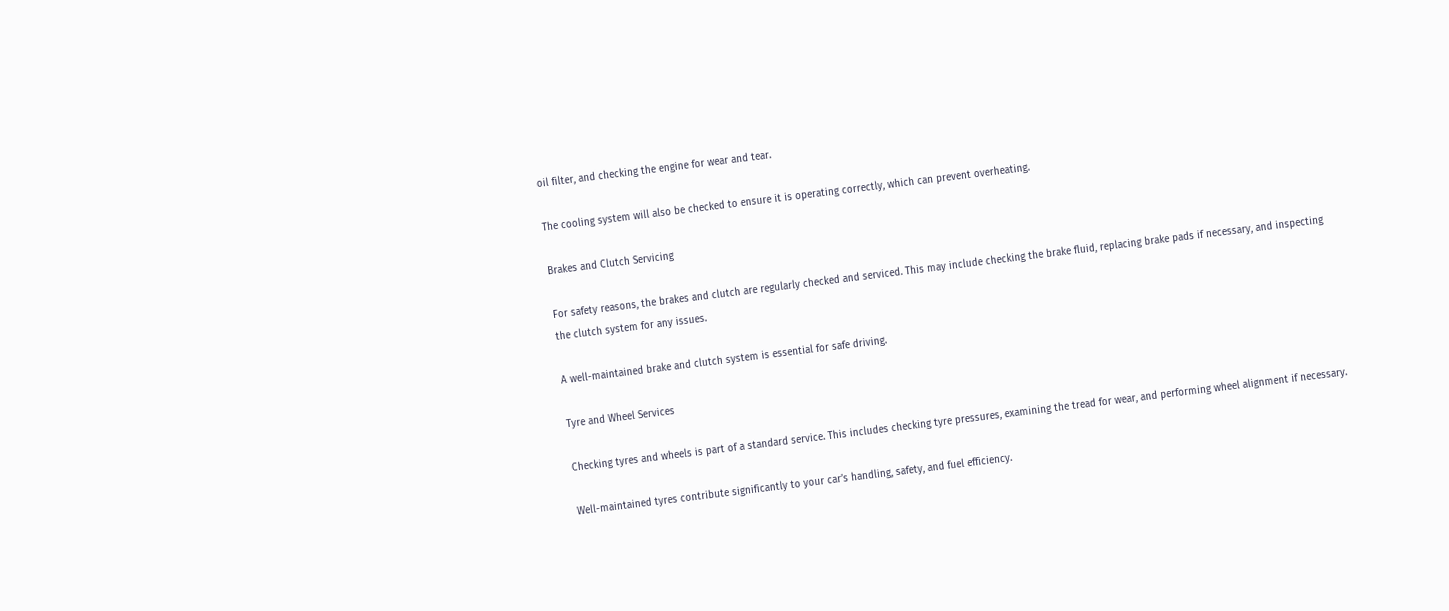oil filter, and checking the engine for wear and tear.

The cooling system will also be checked to ensure it is operating correctly, which can prevent overheating.

Brakes and Clutch Servicing

For safety reasons, the brakes and clutch are regularly checked and serviced. This may include checking the brake fluid, replacing brake pads if necessary, and inspecting the clutch system for any issues.

A well-maintained brake and clutch system is essential for safe driving.

Tyre and Wheel Services

Checking tyres and wheels is part of a standard service. This includes checking tyre pressures, examining the tread for wear, and performing wheel alignment if necessary.

Well-maintained tyres contribute significantly to your car’s handling, safety, and fuel efficiency.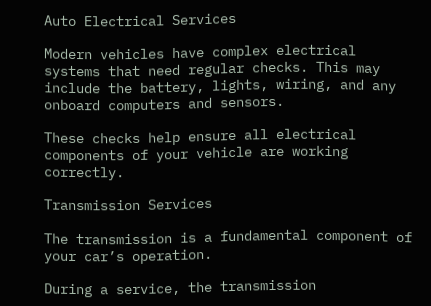Auto Electrical Services

Modern vehicles have complex electrical systems that need regular checks. This may include the battery, lights, wiring, and any onboard computers and sensors.

These checks help ensure all electrical components of your vehicle are working correctly.

Transmission Services

The transmission is a fundamental component of your car’s operation.

During a service, the transmission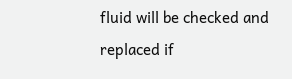fluid will be checked and replaced if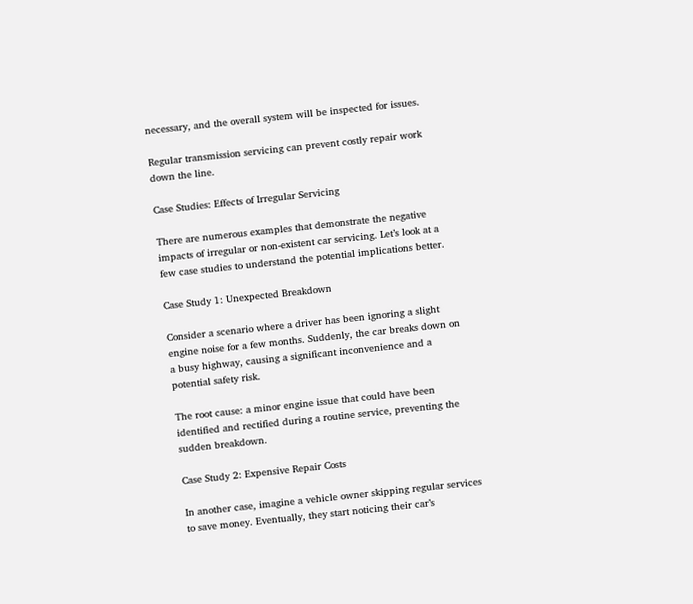necessary, and the overall system will be inspected for issues.

Regular transmission servicing can prevent costly repair work down the line.

Case Studies: Effects of Irregular Servicing

There are numerous examples that demonstrate the negative impacts of irregular or non-existent car servicing. Let’s look at a few case studies to understand the potential implications better.

Case Study 1: Unexpected Breakdown

Consider a scenario where a driver has been ignoring a slight engine noise for a few months. Suddenly, the car breaks down on a busy highway, causing a significant inconvenience and a potential safety risk.

The root cause: a minor engine issue that could have been identified and rectified during a routine service, preventing the sudden breakdown.

Case Study 2: Expensive Repair Costs

In another case, imagine a vehicle owner skipping regular services to save money. Eventually, they start noticing their car’s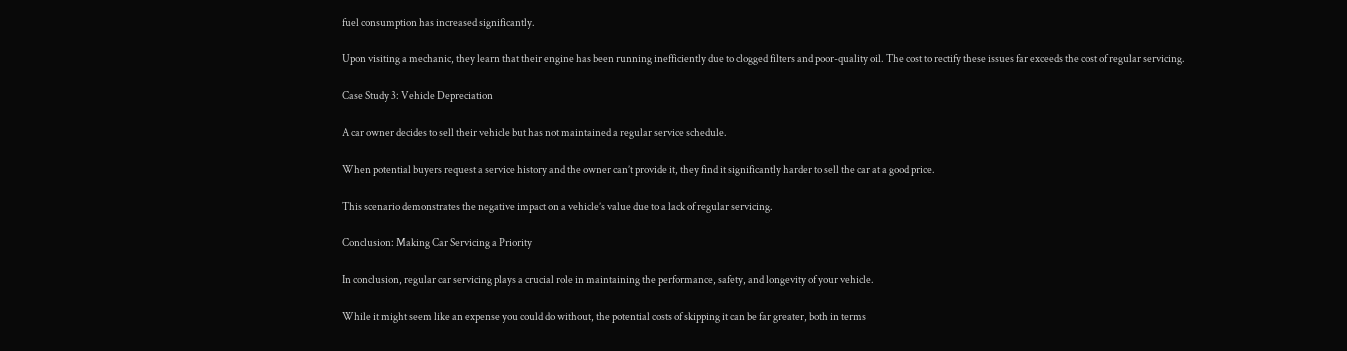fuel consumption has increased significantly.

Upon visiting a mechanic, they learn that their engine has been running inefficiently due to clogged filters and poor-quality oil. The cost to rectify these issues far exceeds the cost of regular servicing.

Case Study 3: Vehicle Depreciation

A car owner decides to sell their vehicle but has not maintained a regular service schedule.

When potential buyers request a service history and the owner can’t provide it, they find it significantly harder to sell the car at a good price.

This scenario demonstrates the negative impact on a vehicle’s value due to a lack of regular servicing.

Conclusion: Making Car Servicing a Priority

In conclusion, regular car servicing plays a crucial role in maintaining the performance, safety, and longevity of your vehicle.

While it might seem like an expense you could do without, the potential costs of skipping it can be far greater, both in terms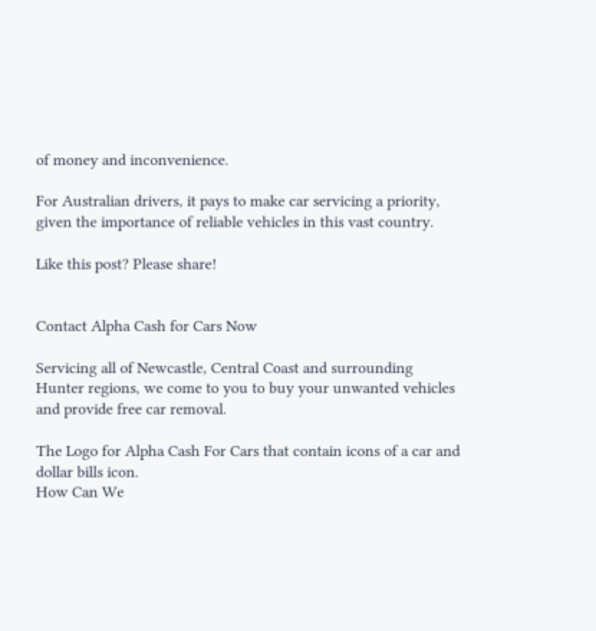of money and inconvenience.

For Australian drivers, it pays to make car servicing a priority, given the importance of reliable vehicles in this vast country.

Like this post? Please share!


Contact Alpha Cash for Cars Now

Servicing all of Newcastle, Central Coast and surrounding Hunter regions, we come to you to buy your unwanted vehicles and provide free car removal.

The Logo for Alpha Cash For Cars that contain icons of a car and dollar bills icon.
How Can We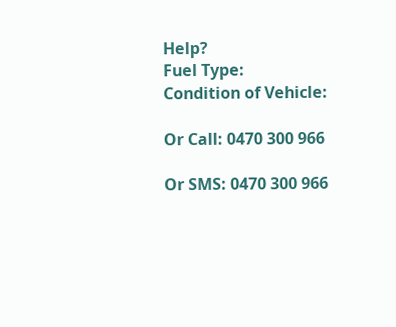Help?
Fuel Type:
Condition of Vehicle:

Or Call: 0470 300 966

Or SMS: 0470 300 966